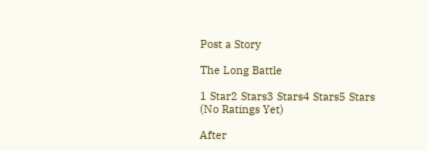Post a Story

The Long Battle

1 Star2 Stars3 Stars4 Stars5 Stars (No Ratings Yet)

After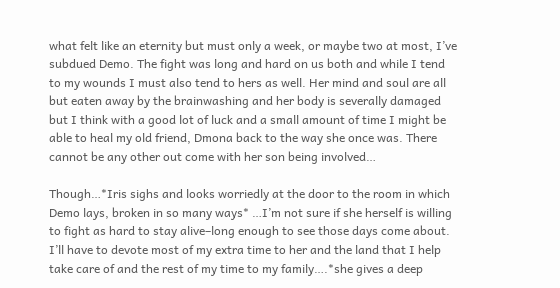what felt like an eternity but must only a week, or maybe two at most, I’ve subdued Demo. The fight was long and hard on us both and while I tend to my wounds I must also tend to hers as well. Her mind and soul are all but eaten away by the brainwashing and her body is severally damaged but I think with a good lot of luck and a small amount of time I might be able to heal my old friend, Dmona back to the way she once was. There cannot be any other out come with her son being involved…

Though…*Iris sighs and looks worriedly at the door to the room in which Demo lays, broken in so many ways* …I’m not sure if she herself is willing to fight as hard to stay alive–long enough to see those days come about. I’ll have to devote most of my extra time to her and the land that I help take care of and the rest of my time to my family….*she gives a deep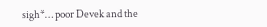sigh*… poor Devek and the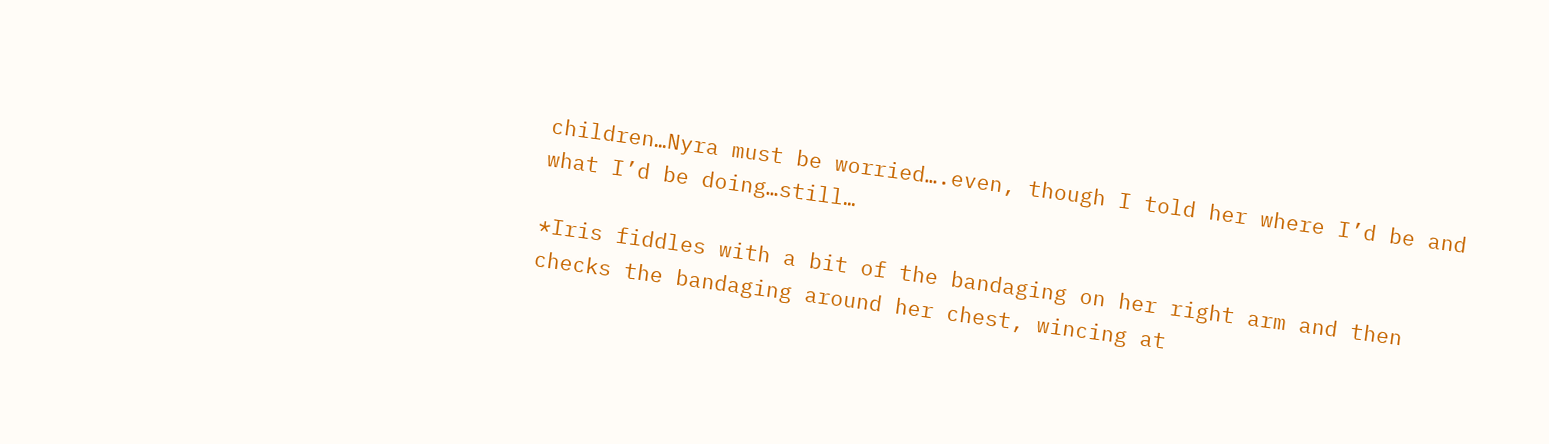children…Nyra must be worried….even, though I told her where I’d be and what I’d be doing…still…

*Iris fiddles with a bit of the bandaging on her right arm and then checks the bandaging around her chest, wincing at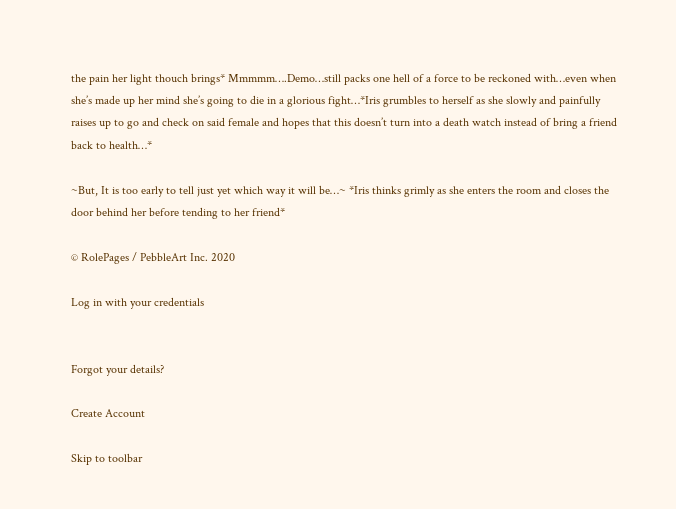the pain her light thouch brings* Mmmmm….Demo…still packs one hell of a force to be reckoned with…even when she’s made up her mind she’s going to die in a glorious fight…*Iris grumbles to herself as she slowly and painfully raises up to go and check on said female and hopes that this doesn’t turn into a death watch instead of bring a friend back to health…*

~But, It is too early to tell just yet which way it will be…~ *Iris thinks grimly as she enters the room and closes the door behind her before tending to her friend*

© RolePages / PebbleArt Inc. 2020

Log in with your credentials


Forgot your details?

Create Account

Skip to toolbar